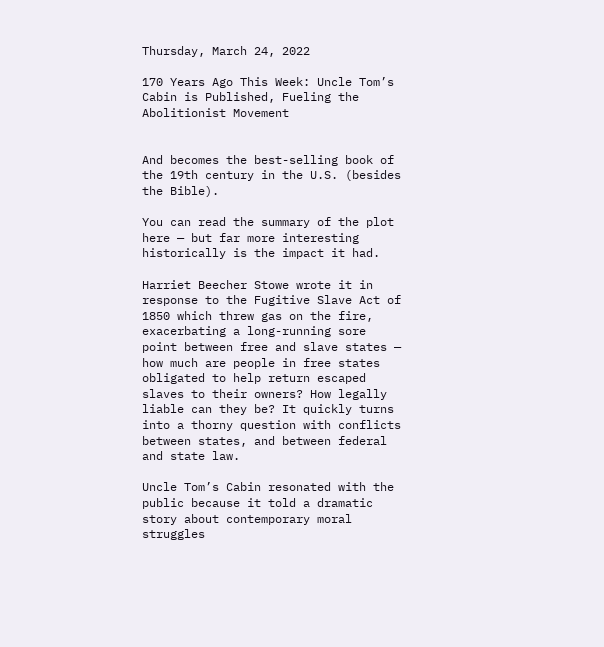Thursday, March 24, 2022

170 Years Ago This Week: Uncle Tom’s Cabin is Published, Fueling the Abolitionist Movement


And becomes the best-selling book of the 19th century in the U.S. (besides the Bible).

You can read the summary of the plot here — but far more interesting historically is the impact it had.

Harriet Beecher Stowe wrote it in response to the Fugitive Slave Act of 1850 which threw gas on the fire, exacerbating a long-running sore point between free and slave states — how much are people in free states obligated to help return escaped slaves to their owners? How legally liable can they be? It quickly turns into a thorny question with conflicts between states, and between federal and state law.

Uncle Tom’s Cabin resonated with the public because it told a dramatic story about contemporary moral struggles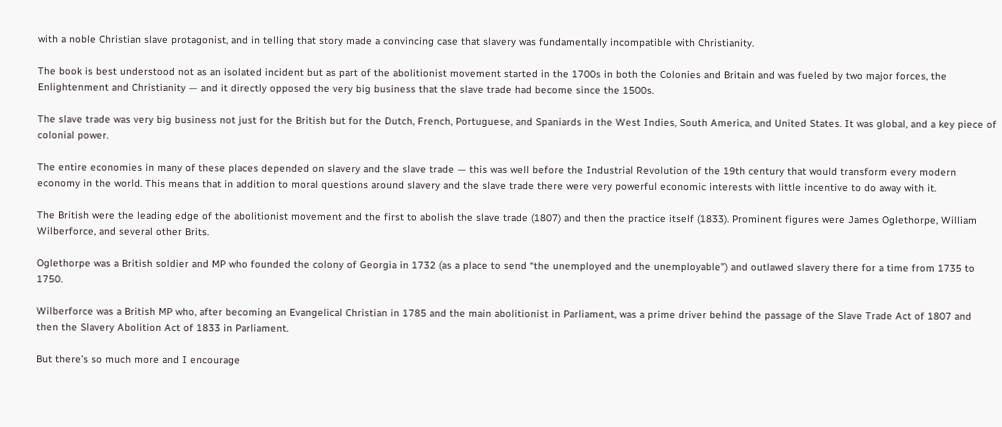with a noble Christian slave protagonist, and in telling that story made a convincing case that slavery was fundamentally incompatible with Christianity.

The book is best understood not as an isolated incident but as part of the abolitionist movement started in the 1700s in both the Colonies and Britain and was fueled by two major forces, the Enlightenment and Christianity — and it directly opposed the very big business that the slave trade had become since the 1500s.

The slave trade was very big business not just for the British but for the Dutch, French, Portuguese, and Spaniards in the West Indies, South America, and United States. It was global, and a key piece of colonial power.

The entire economies in many of these places depended on slavery and the slave trade — this was well before the Industrial Revolution of the 19th century that would transform every modern economy in the world. This means that in addition to moral questions around slavery and the slave trade there were very powerful economic interests with little incentive to do away with it.

The British were the leading edge of the abolitionist movement and the first to abolish the slave trade (1807) and then the practice itself (1833). Prominent figures were James Oglethorpe, William Wilberforce, and several other Brits.

Oglethorpe was a British soldier and MP who founded the colony of Georgia in 1732 (as a place to send “the unemployed and the unemployable”) and outlawed slavery there for a time from 1735 to 1750.

Wilberforce was a British MP who, after becoming an Evangelical Christian in 1785 and the main abolitionist in Parliament, was a prime driver behind the passage of the Slave Trade Act of 1807 and then the Slavery Abolition Act of 1833 in Parliament.

But there’s so much more and I encourage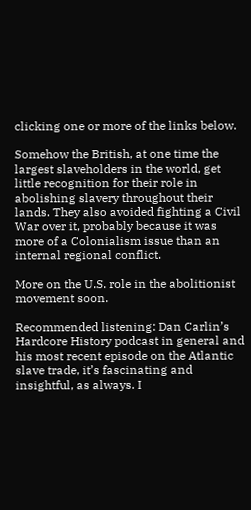clicking one or more of the links below.

Somehow the British, at one time the largest slaveholders in the world, get little recognition for their role in abolishing slavery throughout their lands. They also avoided fighting a Civil War over it, probably because it was more of a Colonialism issue than an internal regional conflict.

More on the U.S. role in the abolitionist movement soon.

Recommended listening: Dan Carlin’s Hardcore History podcast in general and his most recent episode on the Atlantic slave trade, it’s fascinating and insightful, as always. I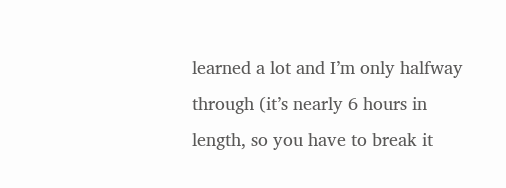learned a lot and I’m only halfway through (it’s nearly 6 hours in length, so you have to break it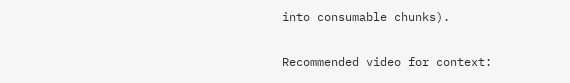into consumable chunks).

Recommended video for context: